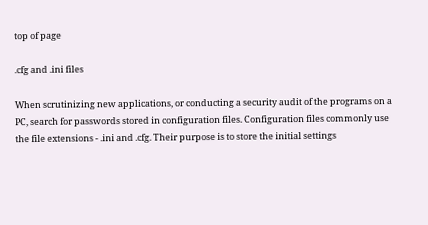top of page

.cfg and .ini files

When scrutinizing new applications, or conducting a security audit of the programs on a PC, search for passwords stored in configuration files. Configuration files commonly use the file extensions - .ini and .cfg. Their purpose is to store the initial settings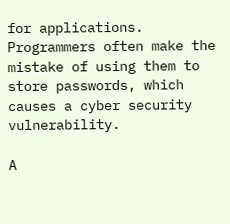for applications. Programmers often make the mistake of using them to store passwords, which causes a cyber security vulnerability.

A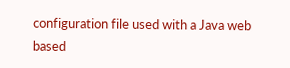configuration file used with a Java web based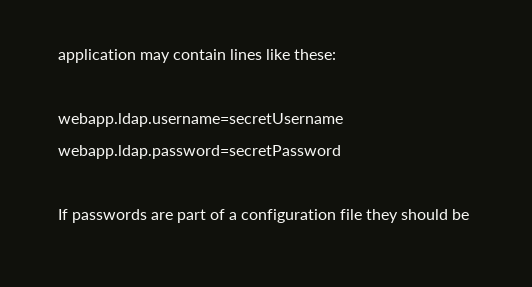application may contain lines like these:

webapp.ldap.username=secretUsername webapp.ldap.password=secretPassword

If passwords are part of a configuration file they should be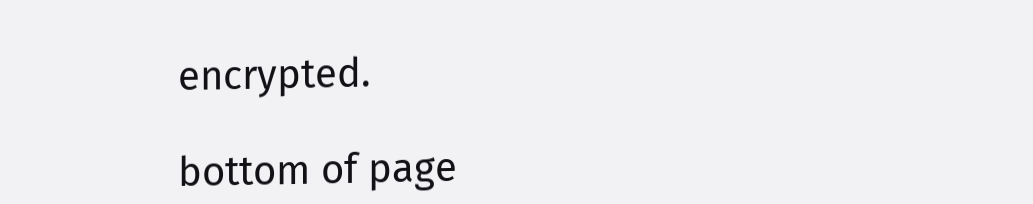encrypted.

bottom of page